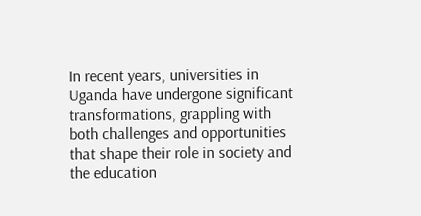In recent years, universities in Uganda have undergone significant transformations, grappling with both challenges and opportunities that shape their role in society and the education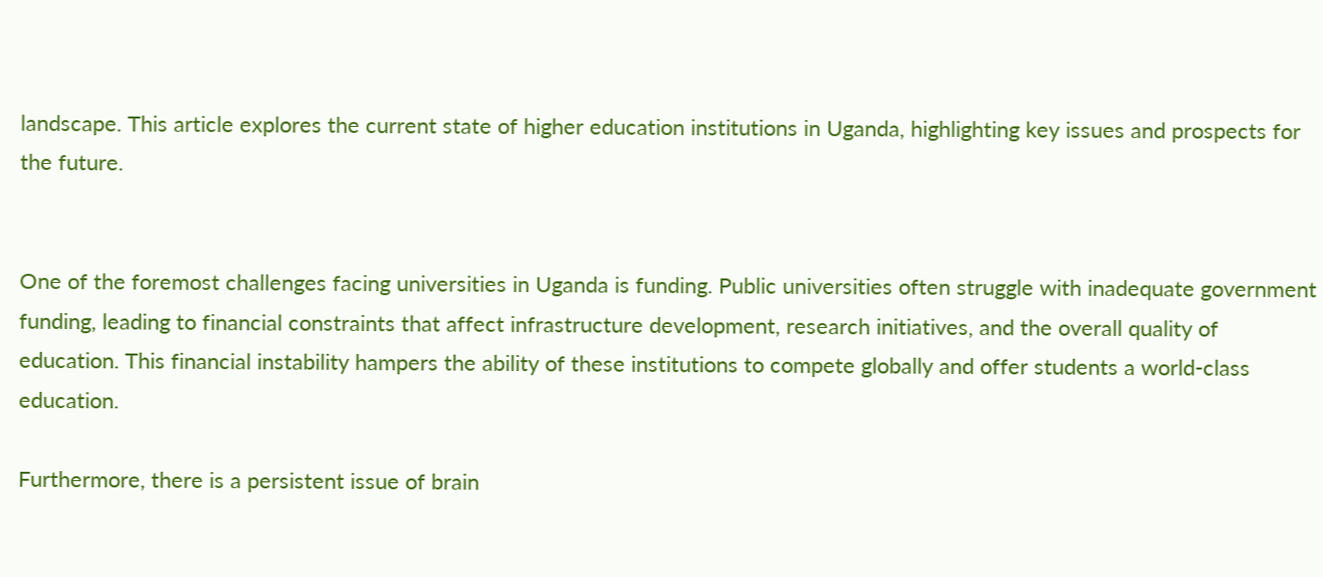landscape. This article explores the current state of higher education institutions in Uganda, highlighting key issues and prospects for the future.


One of the foremost challenges facing universities in Uganda is funding. Public universities often struggle with inadequate government funding, leading to financial constraints that affect infrastructure development, research initiatives, and the overall quality of education. This financial instability hampers the ability of these institutions to compete globally and offer students a world-class education.

Furthermore, there is a persistent issue of brain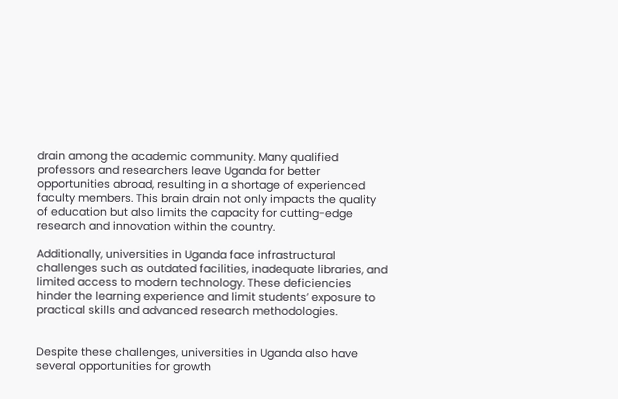drain among the academic community. Many qualified professors and researchers leave Uganda for better opportunities abroad, resulting in a shortage of experienced faculty members. This brain drain not only impacts the quality of education but also limits the capacity for cutting-edge research and innovation within the country.

Additionally, universities in Uganda face infrastructural challenges such as outdated facilities, inadequate libraries, and limited access to modern technology. These deficiencies hinder the learning experience and limit students’ exposure to practical skills and advanced research methodologies.


Despite these challenges, universities in Uganda also have several opportunities for growth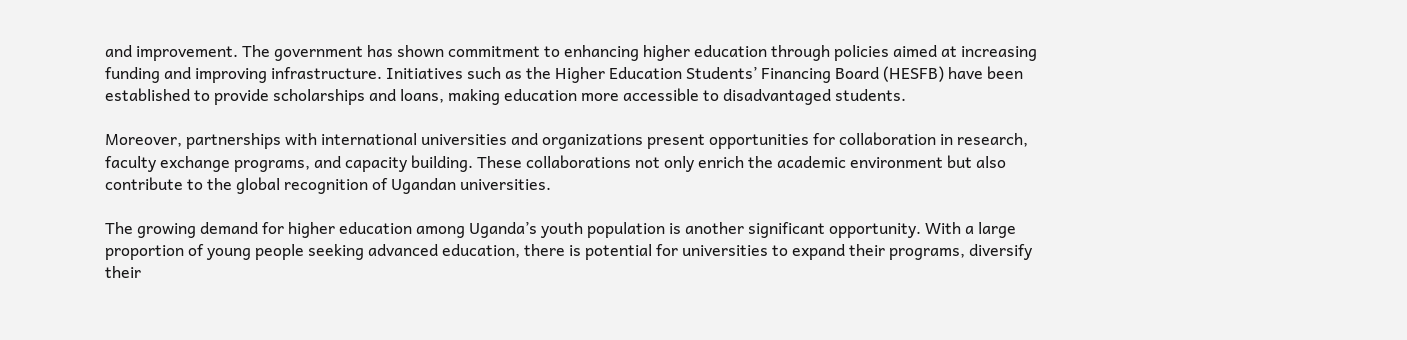and improvement. The government has shown commitment to enhancing higher education through policies aimed at increasing funding and improving infrastructure. Initiatives such as the Higher Education Students’ Financing Board (HESFB) have been established to provide scholarships and loans, making education more accessible to disadvantaged students.

Moreover, partnerships with international universities and organizations present opportunities for collaboration in research, faculty exchange programs, and capacity building. These collaborations not only enrich the academic environment but also contribute to the global recognition of Ugandan universities.

The growing demand for higher education among Uganda’s youth population is another significant opportunity. With a large proportion of young people seeking advanced education, there is potential for universities to expand their programs, diversify their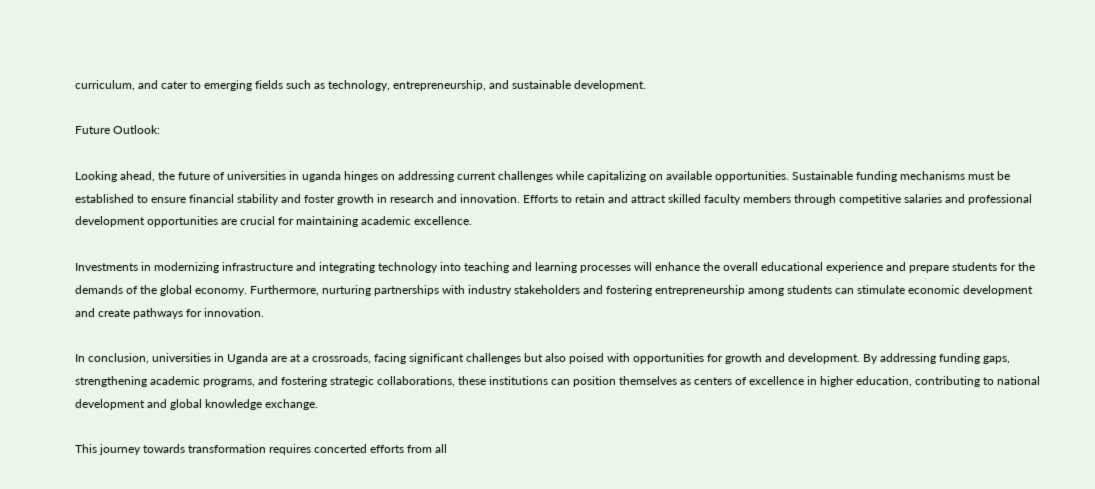curriculum, and cater to emerging fields such as technology, entrepreneurship, and sustainable development.

Future Outlook:

Looking ahead, the future of universities in uganda hinges on addressing current challenges while capitalizing on available opportunities. Sustainable funding mechanisms must be established to ensure financial stability and foster growth in research and innovation. Efforts to retain and attract skilled faculty members through competitive salaries and professional development opportunities are crucial for maintaining academic excellence.

Investments in modernizing infrastructure and integrating technology into teaching and learning processes will enhance the overall educational experience and prepare students for the demands of the global economy. Furthermore, nurturing partnerships with industry stakeholders and fostering entrepreneurship among students can stimulate economic development and create pathways for innovation.

In conclusion, universities in Uganda are at a crossroads, facing significant challenges but also poised with opportunities for growth and development. By addressing funding gaps, strengthening academic programs, and fostering strategic collaborations, these institutions can position themselves as centers of excellence in higher education, contributing to national development and global knowledge exchange.

This journey towards transformation requires concerted efforts from all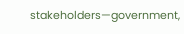stakeholders—government,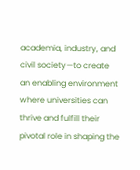academia, industry, and civil society—to create an enabling environment where universities can thrive and fulfill their pivotal role in shaping the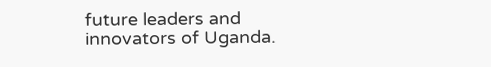future leaders and innovators of Uganda.